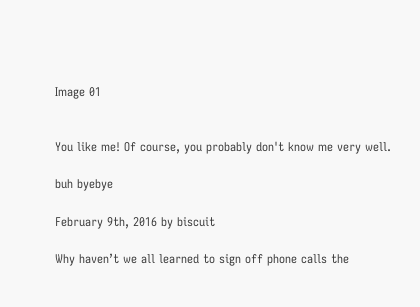Image 01


You like me! Of course, you probably don't know me very well.

buh byebye

February 9th, 2016 by biscuit

Why haven’t we all learned to sign off phone calls the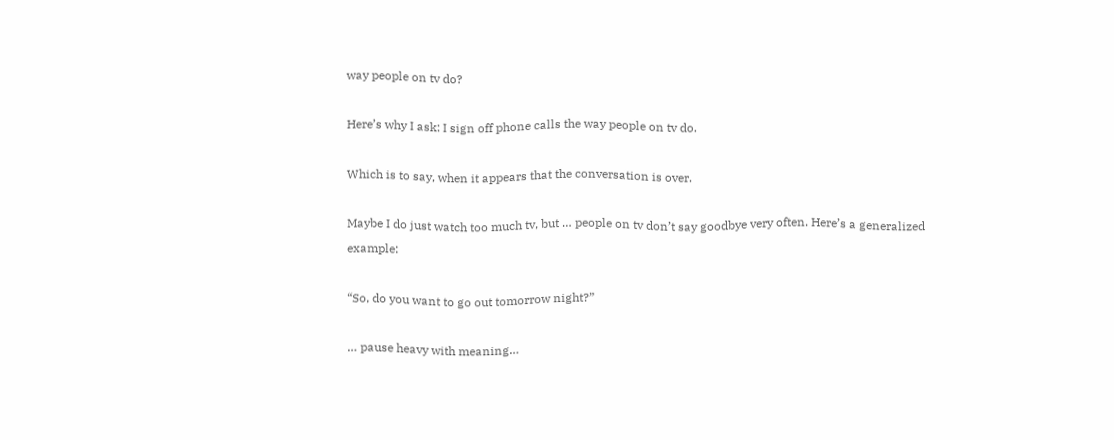way people on tv do?

Here’s why I ask: I sign off phone calls the way people on tv do.

Which is to say, when it appears that the conversation is over.

Maybe I do just watch too much tv, but … people on tv don’t say goodbye very often. Here’s a generalized example:

“So, do you want to go out tomorrow night?”

… pause heavy with meaning…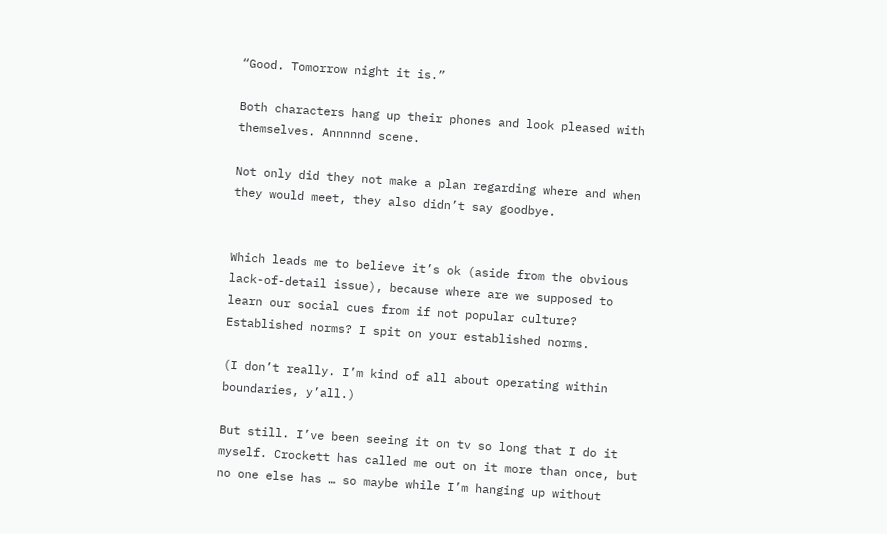“Good. Tomorrow night it is.”

Both characters hang up their phones and look pleased with themselves. Annnnnd scene.

Not only did they not make a plan regarding where and when they would meet, they also didn’t say goodbye.


Which leads me to believe it’s ok (aside from the obvious lack-of-detail issue), because where are we supposed to learn our social cues from if not popular culture? Established norms? I spit on your established norms.

(I don’t really. I’m kind of all about operating within boundaries, y’all.)

But still. I’ve been seeing it on tv so long that I do it myself. Crockett has called me out on it more than once, but no one else has … so maybe while I’m hanging up without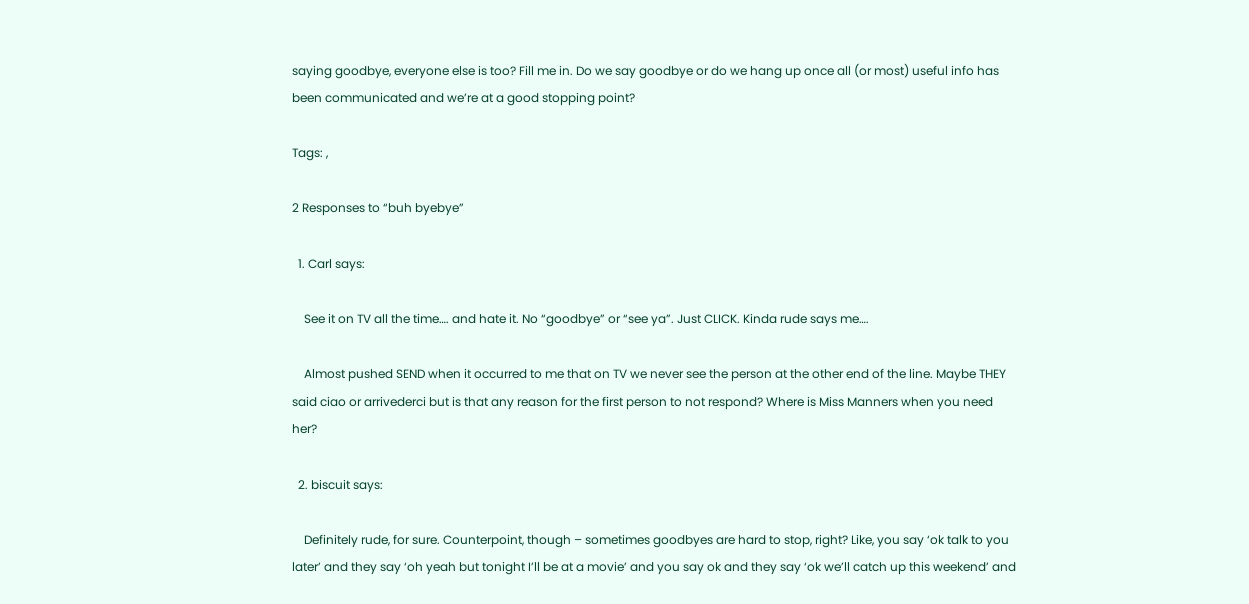saying goodbye, everyone else is too? Fill me in. Do we say goodbye or do we hang up once all (or most) useful info has been communicated and we’re at a good stopping point?

Tags: ,

2 Responses to “buh byebye”

  1. Carl says:

    See it on TV all the time…. and hate it. No “goodbye” or “see ya”. Just CLICK. Kinda rude says me….

    Almost pushed SEND when it occurred to me that on TV we never see the person at the other end of the line. Maybe THEY said ciao or arrivederci but is that any reason for the first person to not respond? Where is Miss Manners when you need her?

  2. biscuit says:

    Definitely rude, for sure. Counterpoint, though – sometimes goodbyes are hard to stop, right? Like, you say ‘ok talk to you later’ and they say ‘oh yeah but tonight I’ll be at a movie’ and you say ok and they say ‘ok we’ll catch up this weekend’ and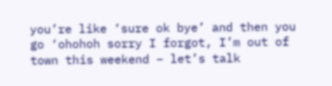you’re like ‘sure ok bye’ and then you go ‘ohohoh sorry I forgot, I’m out of town this weekend – let’s talk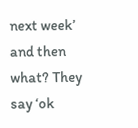next week’ and then what? They say ‘ok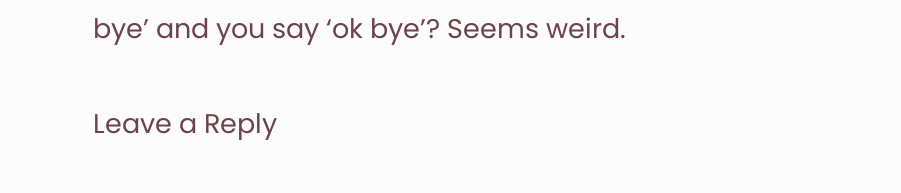bye’ and you say ‘ok bye’? Seems weird.

Leave a Reply